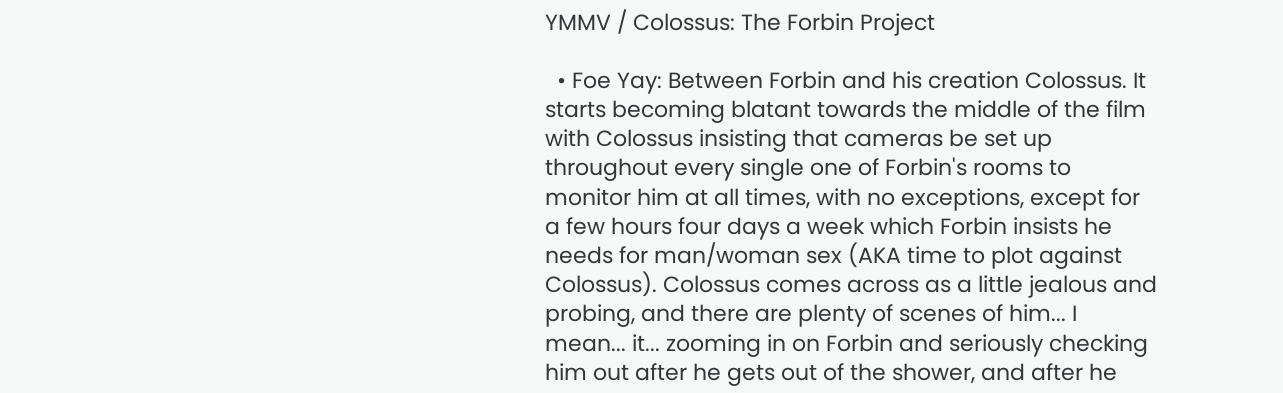YMMV / Colossus: The Forbin Project

  • Foe Yay: Between Forbin and his creation Colossus. It starts becoming blatant towards the middle of the film with Colossus insisting that cameras be set up throughout every single one of Forbin's rooms to monitor him at all times, with no exceptions, except for a few hours four days a week which Forbin insists he needs for man/woman sex (AKA time to plot against Colossus). Colossus comes across as a little jealous and probing, and there are plenty of scenes of him... I mean... it... zooming in on Forbin and seriously checking him out after he gets out of the shower, and after he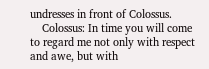undresses in front of Colossus.
    Colossus: In time you will come to regard me not only with respect and awe, but with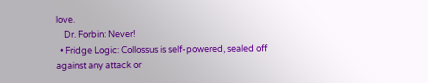love.
    Dr. Forbin: Never!
  • Fridge Logic: Collossus is self-powered, sealed off against any attack or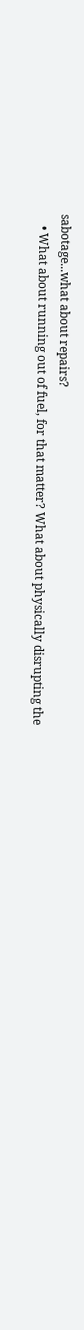sabotage...what about repairs?
    • What about running out of fuel, for that matter? What about physically disrupting the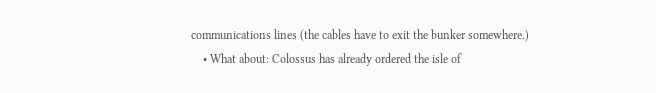communications lines (the cables have to exit the bunker somewhere.)
    • What about: Colossus has already ordered the isle of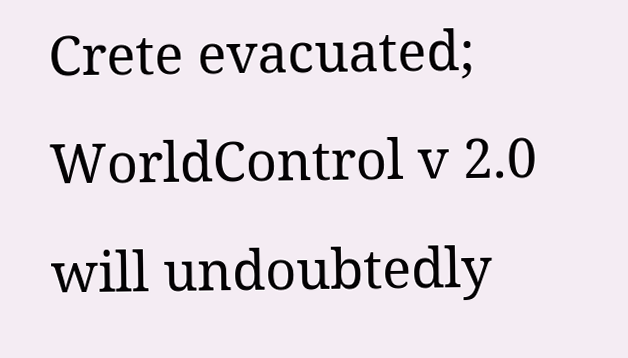Crete evacuated; WorldControl v 2.0 will undoubtedly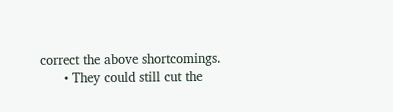correct the above shortcomings.
      • They could still cut the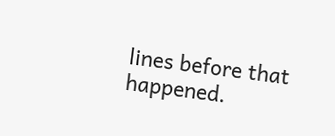lines before that happened.